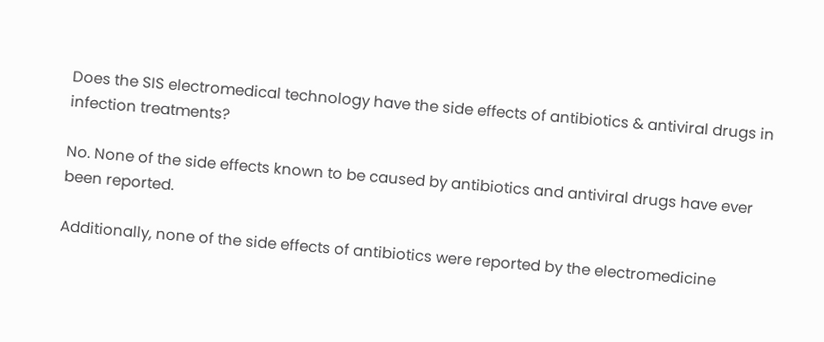Does the SIS electromedical technology have the side effects of antibiotics & antiviral drugs in infection treatments?

No. None of the side effects known to be caused by antibiotics and antiviral drugs have ever been reported.

Additionally, none of the side effects of antibiotics were reported by the electromedicine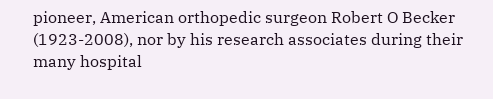pioneer, American orthopedic surgeon Robert O Becker (1923-2008), nor by his research associates during their many hospital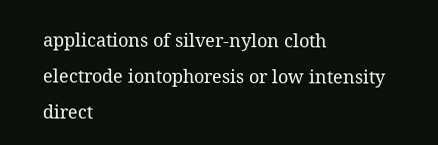applications of silver-nylon cloth electrode iontophoresis or low intensity direct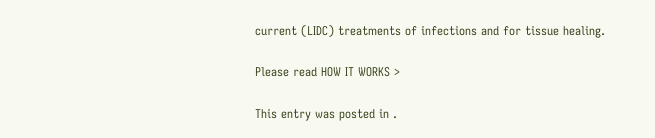current (LIDC) treatments of infections and for tissue healing.

Please read HOW IT WORKS >

This entry was posted in .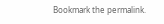Bookmark the permalink.